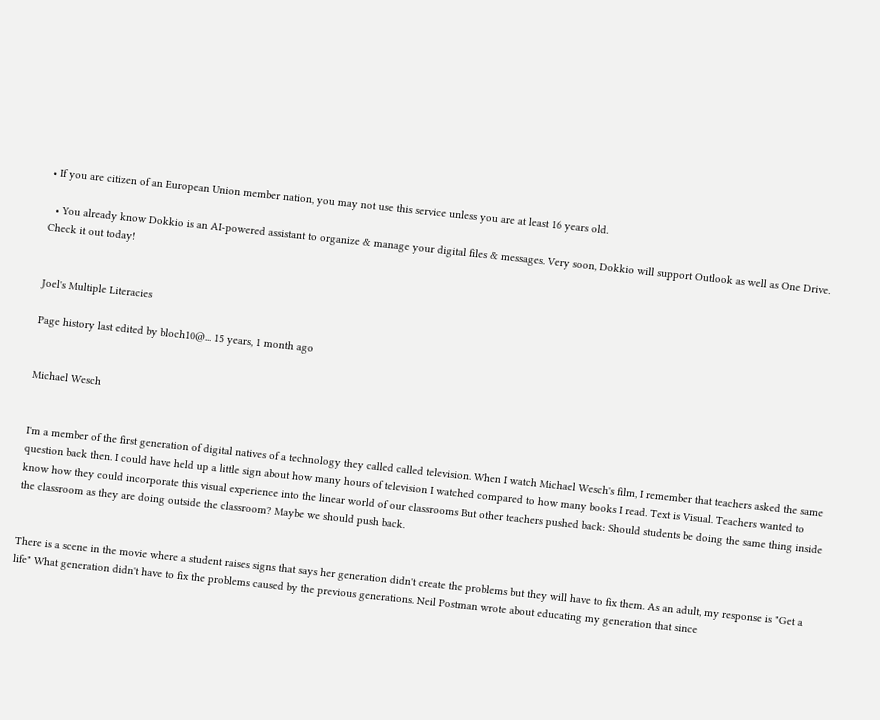• If you are citizen of an European Union member nation, you may not use this service unless you are at least 16 years old.

  • You already know Dokkio is an AI-powered assistant to organize & manage your digital files & messages. Very soon, Dokkio will support Outlook as well as One Drive. Check it out today!


Joel's Multiple Literacies

Page history last edited by bloch10@... 15 years, 1 month ago


Michael Wesch


I'm a member of the first generation of digital natives of a technology they called called television. When I watch Michael Wesch's film, I remember that teachers asked the same question back then. I could have held up a little sign about how many hours of television I watched compared to how many books I read. Text is Visual. Teachers wanted to know how they could incorporate this visual experience into the linear world of our classrooms But other teachers pushed back: Should students be doing the same thing inside the classroom as they are doing outside the classroom? Maybe we should push back.


There is a scene in the movie where a student raises signs that says her generation didn't create the problems but they will have to fix them. As an adult, my response is "Get a life" What generation didn't have to fix the problems caused by the previous generations. Neil Postman wrote about educating my generation that since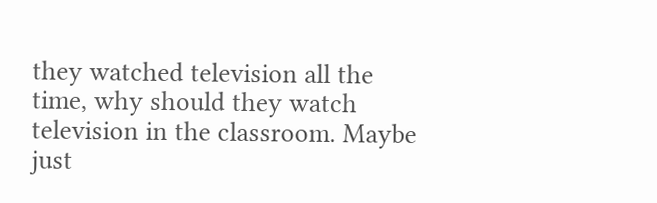they watched television all the time, why should they watch television in the classroom. Maybe just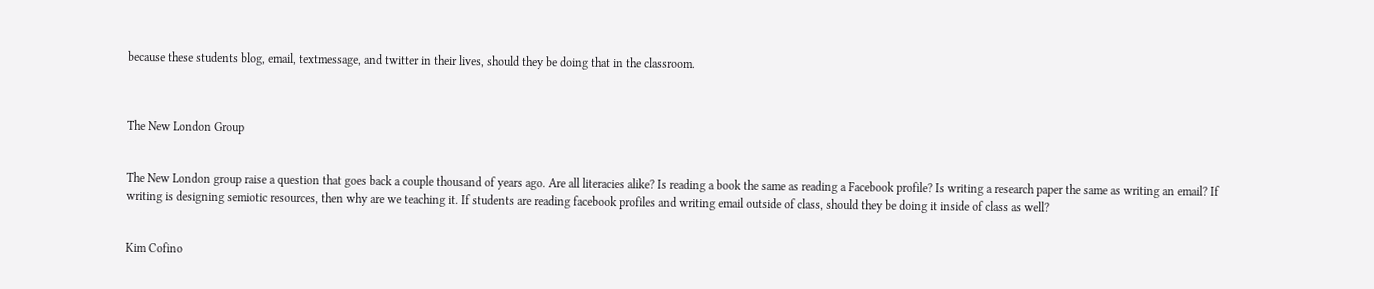because these students blog, email, textmessage, and twitter in their lives, should they be doing that in the classroom.



The New London Group


The New London group raise a question that goes back a couple thousand of years ago. Are all literacies alike? Is reading a book the same as reading a Facebook profile? Is writing a research paper the same as writing an email? If writing is designing semiotic resources, then why are we teaching it. If students are reading facebook profiles and writing email outside of class, should they be doing it inside of class as well?


Kim Cofino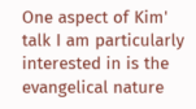One aspect of Kim' talk I am particularly interested in is the evangelical nature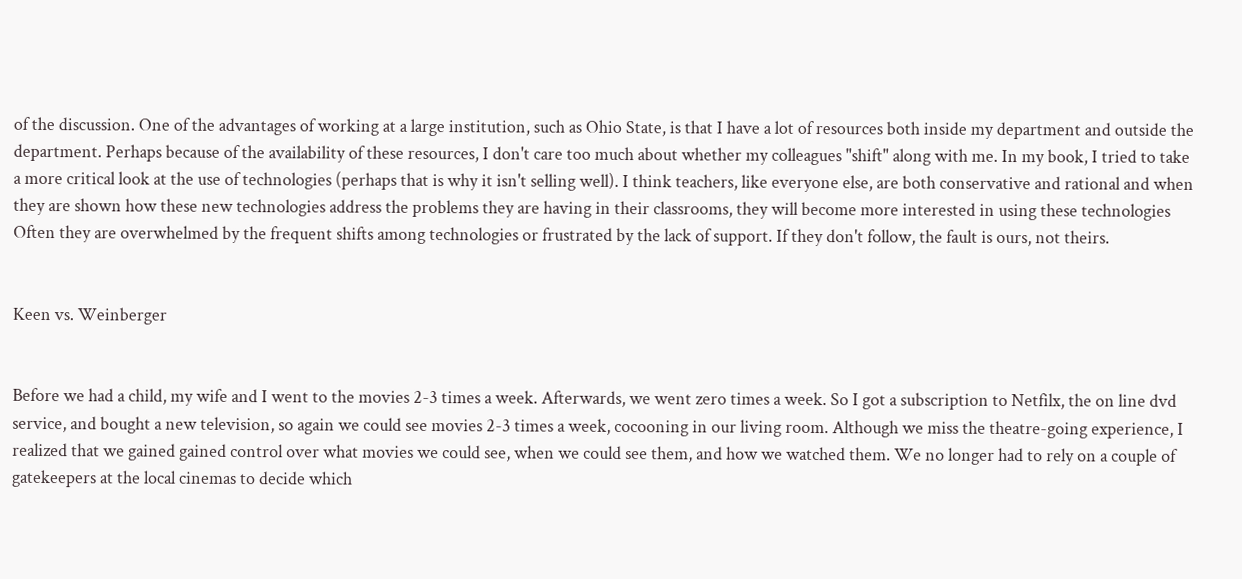of the discussion. One of the advantages of working at a large institution, such as Ohio State, is that I have a lot of resources both inside my department and outside the department. Perhaps because of the availability of these resources, I don't care too much about whether my colleagues "shift" along with me. In my book, I tried to take a more critical look at the use of technologies (perhaps that is why it isn't selling well). I think teachers, like everyone else, are both conservative and rational and when they are shown how these new technologies address the problems they are having in their classrooms, they will become more interested in using these technologies Often they are overwhelmed by the frequent shifts among technologies or frustrated by the lack of support. If they don't follow, the fault is ours, not theirs.


Keen vs. Weinberger


Before we had a child, my wife and I went to the movies 2-3 times a week. Afterwards, we went zero times a week. So I got a subscription to Netfilx, the on line dvd service, and bought a new television, so again we could see movies 2-3 times a week, cocooning in our living room. Although we miss the theatre-going experience, I realized that we gained gained control over what movies we could see, when we could see them, and how we watched them. We no longer had to rely on a couple of gatekeepers at the local cinemas to decide which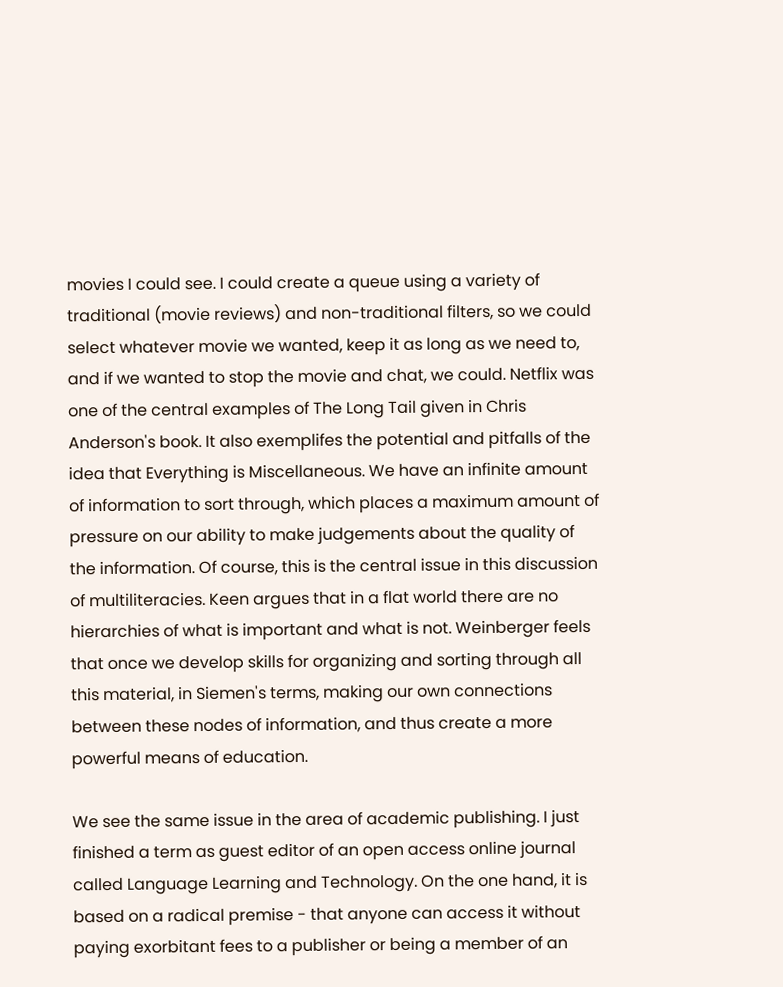movies I could see. I could create a queue using a variety of traditional (movie reviews) and non-traditional filters, so we could select whatever movie we wanted, keep it as long as we need to, and if we wanted to stop the movie and chat, we could. Netflix was one of the central examples of The Long Tail given in Chris Anderson's book. It also exemplifes the potential and pitfalls of the idea that Everything is Miscellaneous. We have an infinite amount of information to sort through, which places a maximum amount of pressure on our ability to make judgements about the quality of the information. Of course, this is the central issue in this discussion of multiliteracies. Keen argues that in a flat world there are no hierarchies of what is important and what is not. Weinberger feels that once we develop skills for organizing and sorting through all this material, in Siemen's terms, making our own connections between these nodes of information, and thus create a more powerful means of education.

We see the same issue in the area of academic publishing. I just finished a term as guest editor of an open access online journal called Language Learning and Technology. On the one hand, it is based on a radical premise - that anyone can access it without paying exorbitant fees to a publisher or being a member of an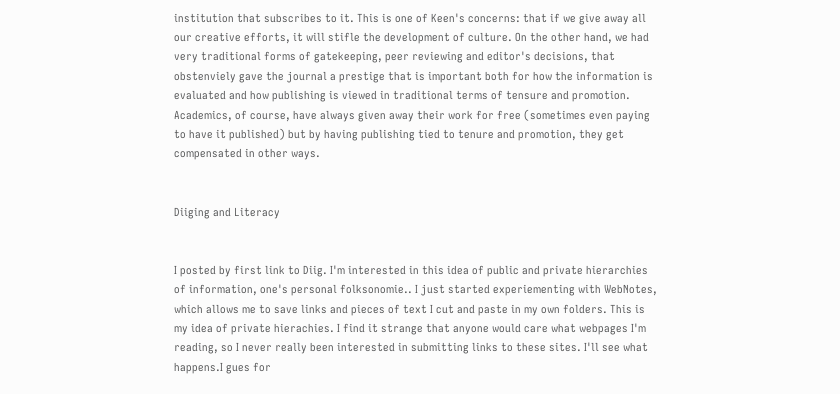institution that subscribes to it. This is one of Keen's concerns: that if we give away all our creative efforts, it will stifle the development of culture. On the other hand, we had very traditional forms of gatekeeping, peer reviewing and editor's decisions, that obstenviely gave the journal a prestige that is important both for how the information is evaluated and how publishing is viewed in traditional terms of tensure and promotion. Academics, of course, have always given away their work for free (sometimes even paying to have it published) but by having publishing tied to tenure and promotion, they get compensated in other ways.


Diiging and Literacy


I posted by first link to Diig. I'm interested in this idea of public and private hierarchies of information, one's personal folksonomie.. I just started experiementing with WebNotes, which allows me to save links and pieces of text I cut and paste in my own folders. This is my idea of private hierachies. I find it strange that anyone would care what webpages I'm reading, so I never really been interested in submitting links to these sites. I'll see what happens.I gues for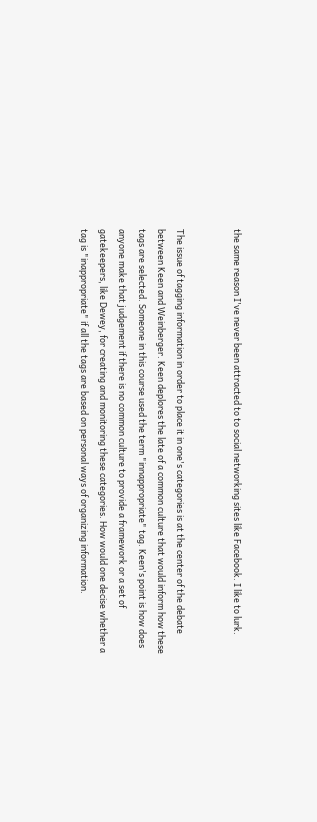the same reason I've never been attracted to to social networking sites like Facebook. I like to lurk.


The issue of tagging information in order to place it in one's categories is at the center of the debate between Keen and Weinberger. Keen deplores the late of a common culture that would inform how these tags are selected. Someone in this course used the term "innappropriate" tag. Keen's point is how does anyone make that judgement if there is no common culture to provide a framework or a set of gatekeepers, like Dewey, for creating and monitoring these categories. How would one decise whether a tag is "inappropriate" if all the tags are based on personal ways of organizing information.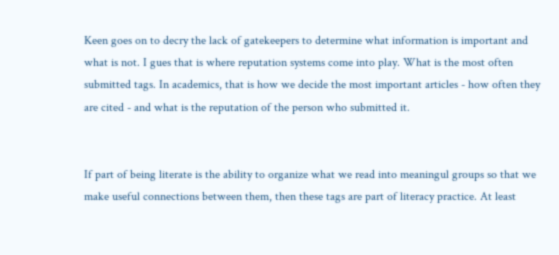Keen goes on to decry the lack of gatekeepers to determine what information is important and what is not. I gues that is where reputation systems come into play. What is the most often submitted tags. In academics, that is how we decide the most important articles - how often they are cited - and what is the reputation of the person who submitted it.


If part of being literate is the ability to organize what we read into meaningul groups so that we make useful connections between them, then these tags are part of literacy practice. At least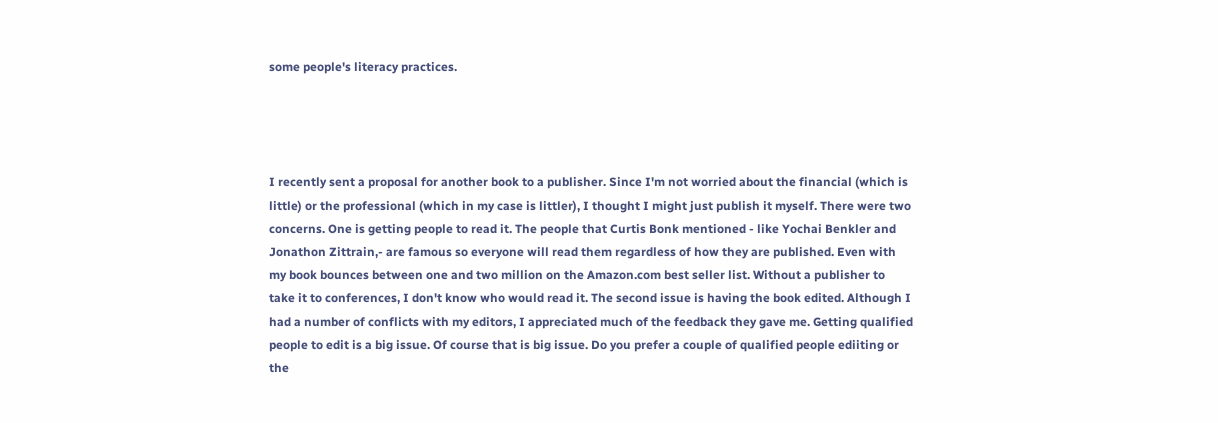some people's literacy practices.




I recently sent a proposal for another book to a publisher. Since I'm not worried about the financial (which is little) or the professional (which in my case is littler), I thought I might just publish it myself. There were two concerns. One is getting people to read it. The people that Curtis Bonk mentioned - like Yochai Benkler and Jonathon Zittrain,- are famous so everyone will read them regardless of how they are published. Even with my book bounces between one and two million on the Amazon.com best seller list. Without a publisher to take it to conferences, I don't know who would read it. The second issue is having the book edited. Although I had a number of conflicts with my editors, I appreciated much of the feedback they gave me. Getting qualified people to edit is a big issue. Of course that is big issue. Do you prefer a couple of qualified people ediiting or the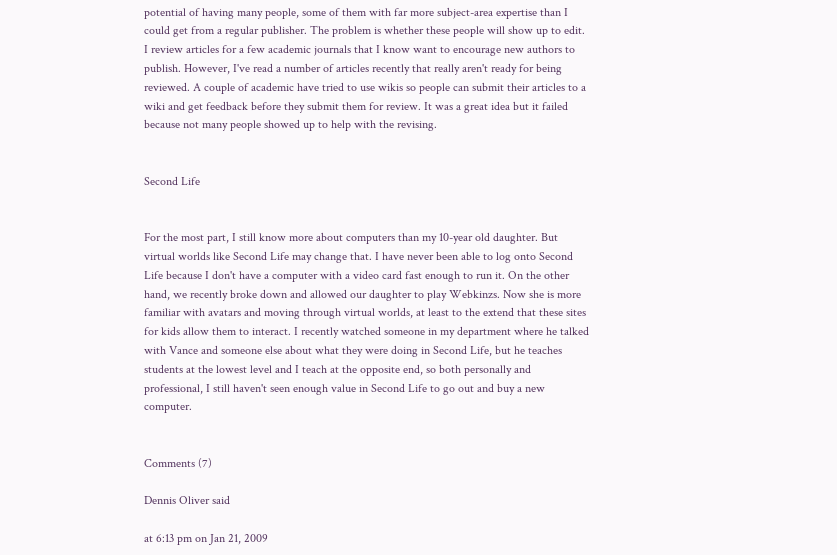potential of having many people, some of them with far more subject-area expertise than I could get from a regular publisher. The problem is whether these people will show up to edit. I review articles for a few academic journals that I know want to encourage new authors to publish. However, I've read a number of articles recently that really aren't ready for being reviewed. A couple of academic have tried to use wikis so people can submit their articles to a wiki and get feedback before they submit them for review. It was a great idea but it failed because not many people showed up to help with the revising.


Second Life


For the most part, I still know more about computers than my 10-year old daughter. But virtual worlds like Second Life may change that. I have never been able to log onto Second Life because I don't have a computer with a video card fast enough to run it. On the other hand, we recently broke down and allowed our daughter to play Webkinzs. Now she is more familiar with avatars and moving through virtual worlds, at least to the extend that these sites for kids allow them to interact. I recently watched someone in my department where he talked with Vance and someone else about what they were doing in Second Life, but he teaches students at the lowest level and I teach at the opposite end, so both personally and professional, I still haven't seen enough value in Second Life to go out and buy a new computer.


Comments (7)

Dennis Oliver said

at 6:13 pm on Jan 21, 2009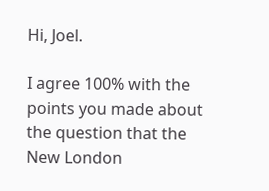Hi, Joel.

I agree 100% with the points you made about the question that the New London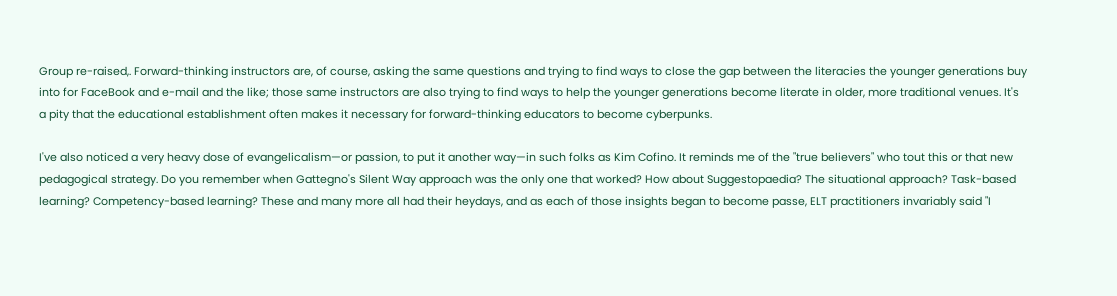Group re-raised,. Forward-thinking instructors are, of course, asking the same questions and trying to find ways to close the gap between the literacies the younger generations buy into for FaceBook and e-mail and the like; those same instructors are also trying to find ways to help the younger generations become literate in older, more traditional venues. It's a pity that the educational establishment often makes it necessary for forward-thinking educators to become cyberpunks.

I've also noticed a very heavy dose of evangelicalism—or passion, to put it another way—in such folks as Kim Cofino. It reminds me of the "true believers" who tout this or that new pedagogical strategy. Do you remember when Gattegno's Silent Way approach was the only one that worked? How about Suggestopaedia? The situational approach? Task-based learning? Competency-based learning? These and many more all had their heydays, and as each of those insights began to become passe, ELT practitioners invariably said "I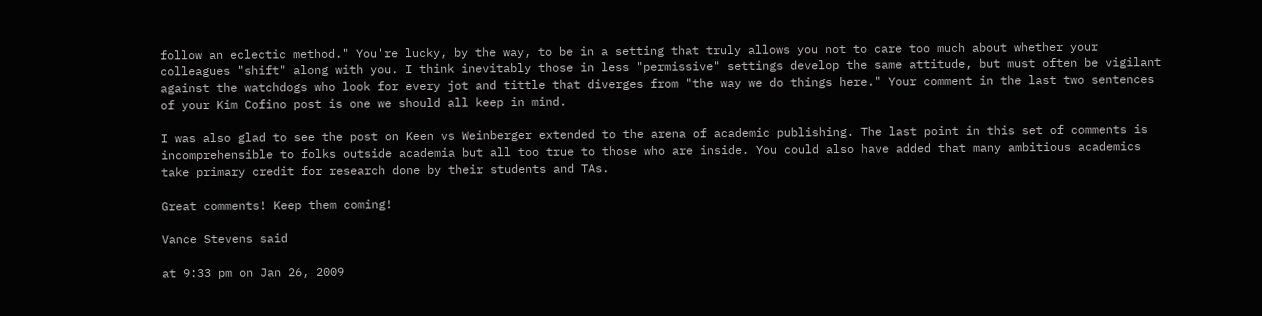follow an eclectic method." You're lucky, by the way, to be in a setting that truly allows you not to care too much about whether your colleagues "shift" along with you. I think inevitably those in less "permissive" settings develop the same attitude, but must often be vigilant against the watchdogs who look for every jot and tittle that diverges from "the way we do things here." Your comment in the last two sentences of your Kim Cofino post is one we should all keep in mind.

I was also glad to see the post on Keen vs Weinberger extended to the arena of academic publishing. The last point in this set of comments is incomprehensible to folks outside academia but all too true to those who are inside. You could also have added that many ambitious academics take primary credit for research done by their students and TAs.

Great comments! Keep them coming!

Vance Stevens said

at 9:33 pm on Jan 26, 2009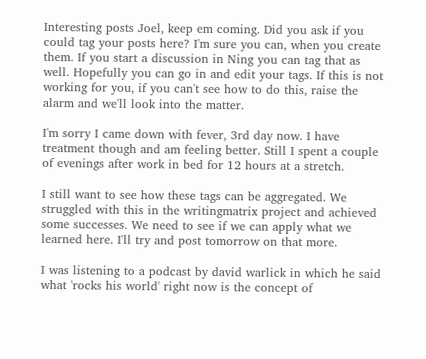Interesting posts Joel, keep em coming. Did you ask if you could tag your posts here? I'm sure you can, when you create them. If you start a discussion in Ning you can tag that as well. Hopefully you can go in and edit your tags. If this is not working for you, if you can't see how to do this, raise the alarm and we'll look into the matter.

I'm sorry I came down with fever, 3rd day now. I have treatment though and am feeling better. Still I spent a couple of evenings after work in bed for 12 hours at a stretch.

I still want to see how these tags can be aggregated. We struggled with this in the writingmatrix project and achieved some successes. We need to see if we can apply what we learned here. I'll try and post tomorrow on that more.

I was listening to a podcast by david warlick in which he said what 'rocks his world' right now is the concept of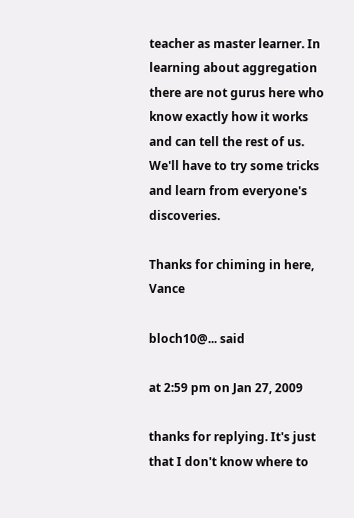teacher as master learner. In learning about aggregation there are not gurus here who know exactly how it works and can tell the rest of us. We'll have to try some tricks and learn from everyone's discoveries.

Thanks for chiming in here, Vance

bloch10@... said

at 2:59 pm on Jan 27, 2009

thanks for replying. It's just that I don't know where to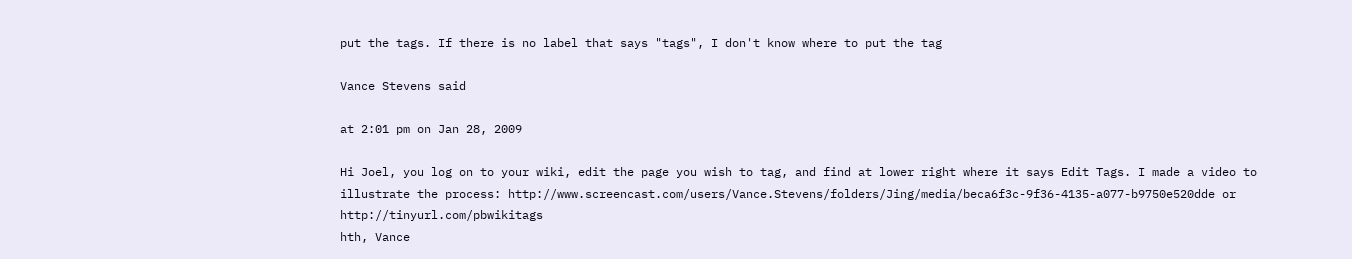put the tags. If there is no label that says "tags", I don't know where to put the tag

Vance Stevens said

at 2:01 pm on Jan 28, 2009

Hi Joel, you log on to your wiki, edit the page you wish to tag, and find at lower right where it says Edit Tags. I made a video to illustrate the process: http://www.screencast.com/users/Vance.Stevens/folders/Jing/media/beca6f3c-9f36-4135-a077-b9750e520dde or http://tinyurl.com/pbwikitags
hth, Vance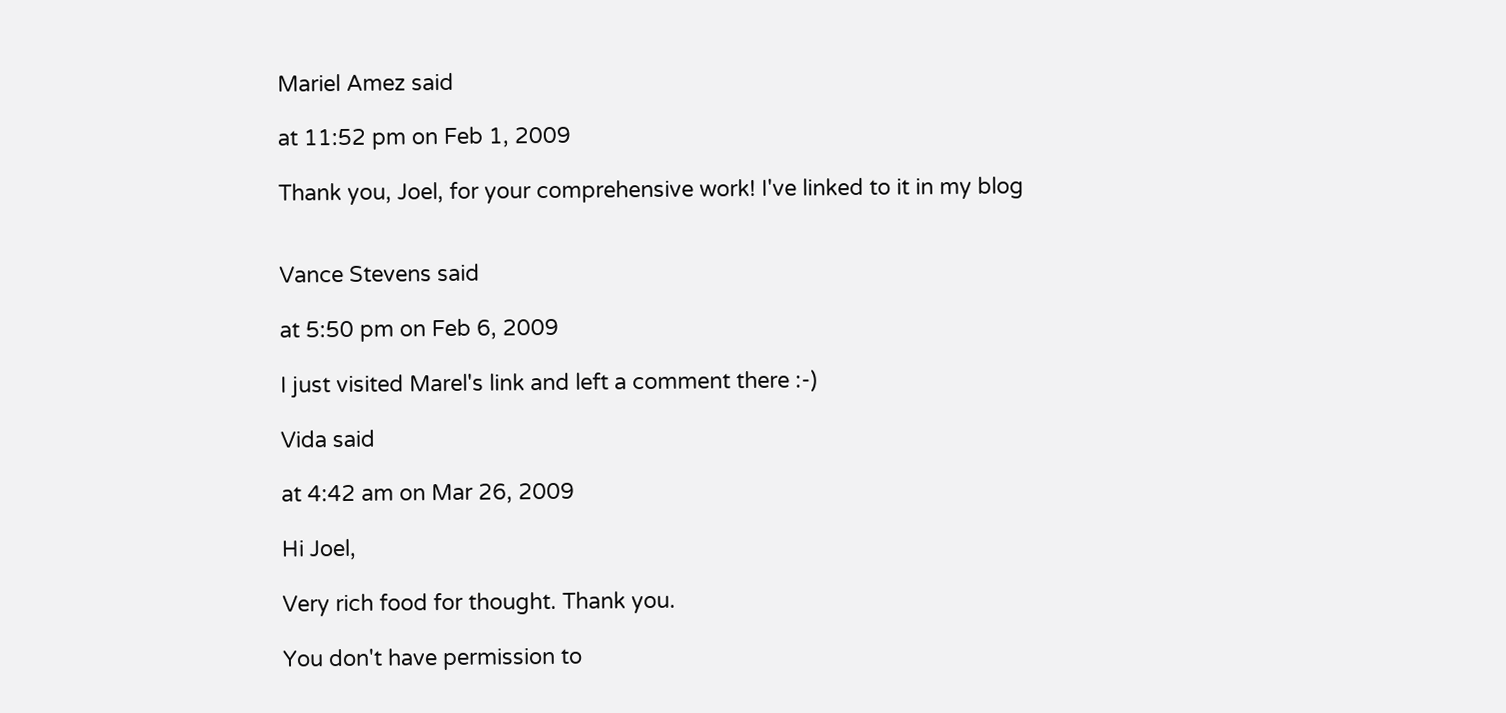Mariel Amez said

at 11:52 pm on Feb 1, 2009

Thank you, Joel, for your comprehensive work! I've linked to it in my blog


Vance Stevens said

at 5:50 pm on Feb 6, 2009

I just visited Marel's link and left a comment there :-)

Vida said

at 4:42 am on Mar 26, 2009

Hi Joel,

Very rich food for thought. Thank you.

You don't have permission to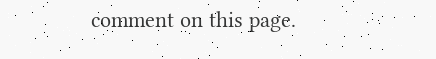comment on this page.